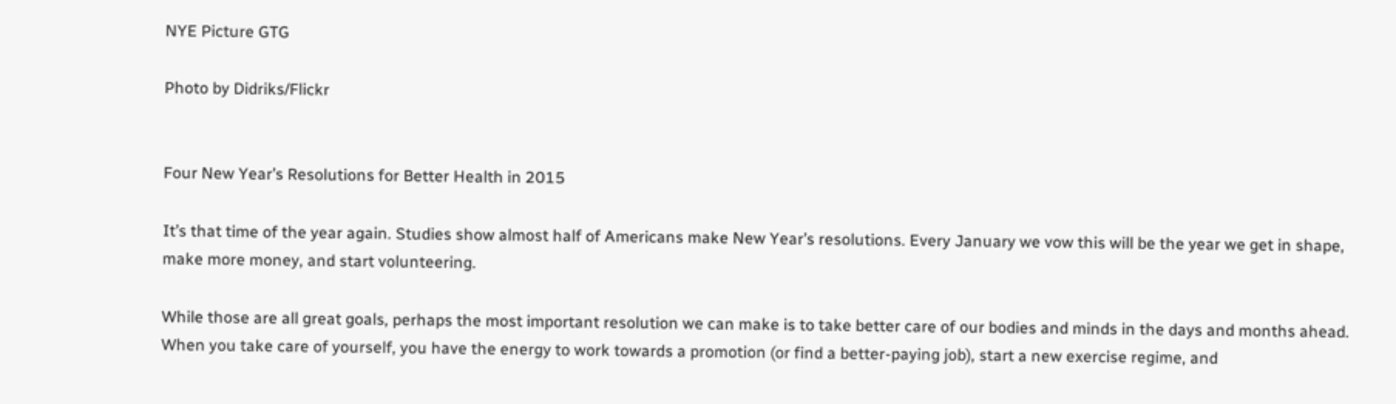NYE Picture GTG

Photo by Didriks/Flickr


Four New Year’s Resolutions for Better Health in 2015

It’s that time of the year again. Studies show almost half of Americans make New Year’s resolutions. Every January we vow this will be the year we get in shape, make more money, and start volunteering.

While those are all great goals, perhaps the most important resolution we can make is to take better care of our bodies and minds in the days and months ahead. When you take care of yourself, you have the energy to work towards a promotion (or find a better-paying job), start a new exercise regime, and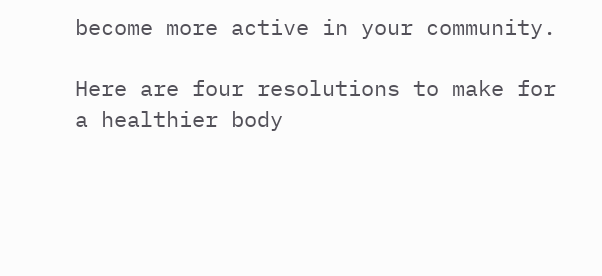become more active in your community.

Here are four resolutions to make for a healthier body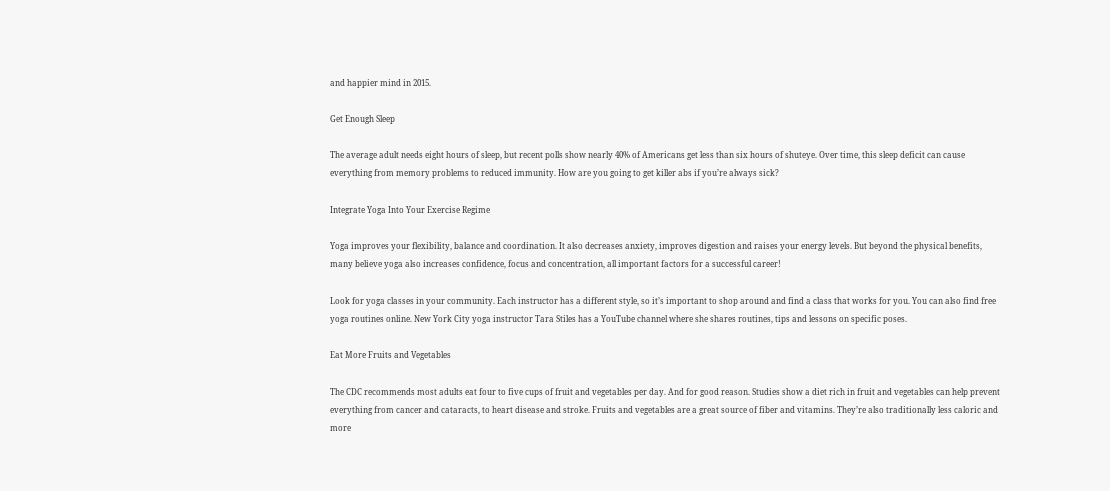and happier mind in 2015.

Get Enough Sleep

The average adult needs eight hours of sleep, but recent polls show nearly 40% of Americans get less than six hours of shuteye. Over time, this sleep deficit can cause everything from memory problems to reduced immunity. How are you going to get killer abs if you’re always sick?

Integrate Yoga Into Your Exercise Regime

Yoga improves your flexibility, balance and coordination. It also decreases anxiety, improves digestion and raises your energy levels. But beyond the physical benefits, many believe yoga also increases confidence, focus and concentration, all important factors for a successful career!

Look for yoga classes in your community. Each instructor has a different style, so it’s important to shop around and find a class that works for you. You can also find free yoga routines online. New York City yoga instructor Tara Stiles has a YouTube channel where she shares routines, tips and lessons on specific poses.

Eat More Fruits and Vegetables

The CDC recommends most adults eat four to five cups of fruit and vegetables per day. And for good reason. Studies show a diet rich in fruit and vegetables can help prevent everything from cancer and cataracts, to heart disease and stroke. Fruits and vegetables are a great source of fiber and vitamins. They’re also traditionally less caloric and more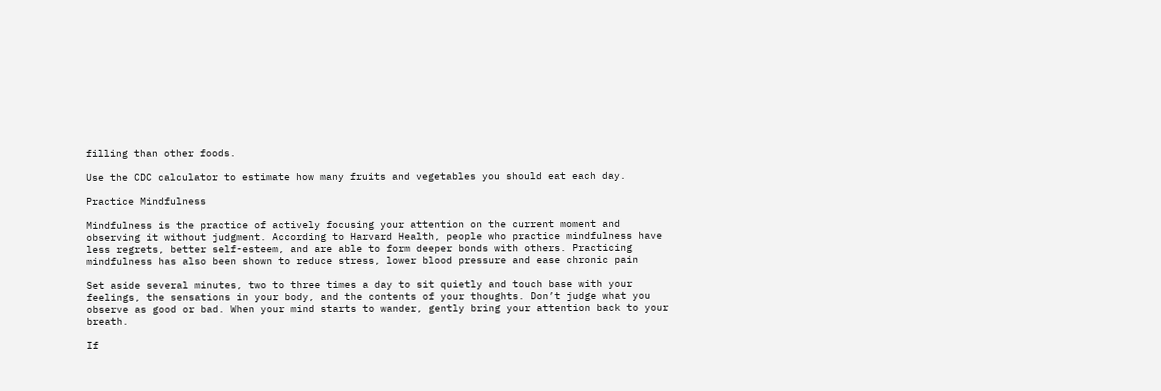filling than other foods.

Use the CDC calculator to estimate how many fruits and vegetables you should eat each day.

Practice Mindfulness

Mindfulness is the practice of actively focusing your attention on the current moment and observing it without judgment. According to Harvard Health, people who practice mindfulness have less regrets, better self-esteem, and are able to form deeper bonds with others. Practicing mindfulness has also been shown to reduce stress, lower blood pressure and ease chronic pain

Set aside several minutes, two to three times a day to sit quietly and touch base with your feelings, the sensations in your body, and the contents of your thoughts. Don’t judge what you observe as good or bad. When your mind starts to wander, gently bring your attention back to your breath.

If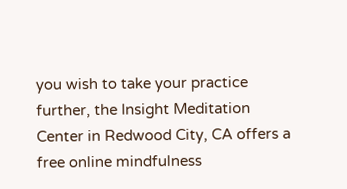you wish to take your practice further, the Insight Meditation Center in Redwood City, CA offers a free online mindfulness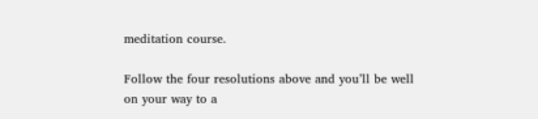meditation course.

Follow the four resolutions above and you’ll be well on your way to a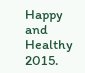Happy and Healthy 2015.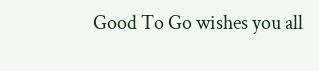Good To Go wishes you all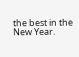the best in the New Year.